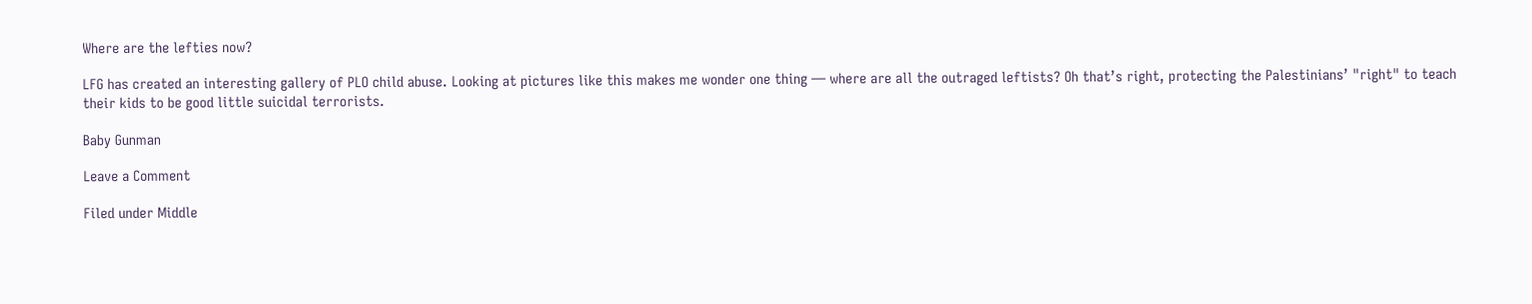Where are the lefties now?

LFG has created an interesting gallery of PLO child abuse. Looking at pictures like this makes me wonder one thing — where are all the outraged leftists? Oh that’s right, protecting the Palestinians’ "right" to teach their kids to be good little suicidal terrorists.

Baby Gunman

Leave a Comment

Filed under Middle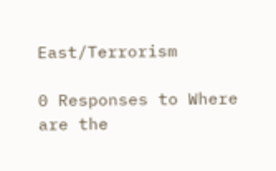East/Terrorism

0 Responses to Where are the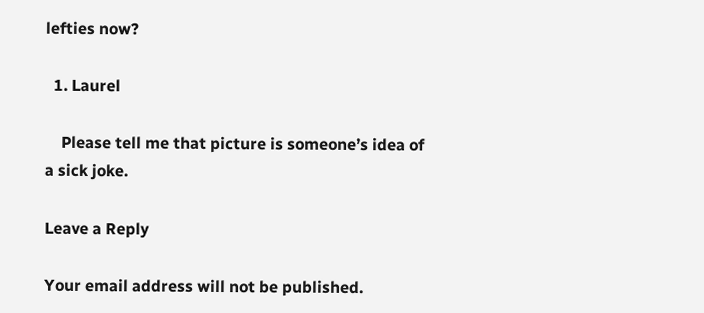lefties now?

  1. Laurel

    Please tell me that picture is someone’s idea of a sick joke.

Leave a Reply

Your email address will not be published.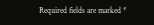Required fields are marked *